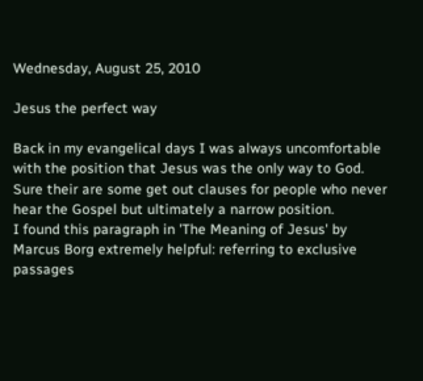Wednesday, August 25, 2010

Jesus the perfect way

Back in my evangelical days I was always uncomfortable with the position that Jesus was the only way to God. Sure their are some get out clauses for people who never hear the Gospel but ultimately a narrow position.
I found this paragraph in 'The Meaning of Jesus' by Marcus Borg extremely helpful: referring to exclusive passages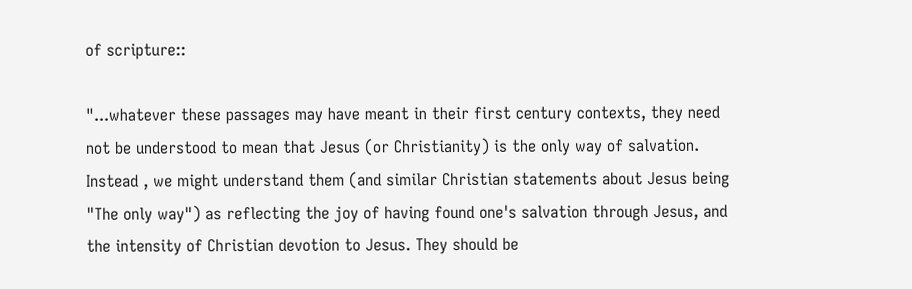of scripture::

"...whatever these passages may have meant in their first century contexts, they need not be understood to mean that Jesus (or Christianity) is the only way of salvation. Instead , we might understand them (and similar Christian statements about Jesus being "The only way") as reflecting the joy of having found one's salvation through Jesus, and the intensity of Christian devotion to Jesus. They should be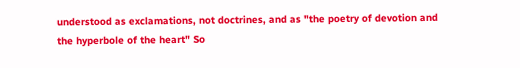understood as exclamations, not doctrines, and as "the poetry of devotion and the hyperbole of the heart" So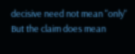decisive need not mean "only"
But the claim does mean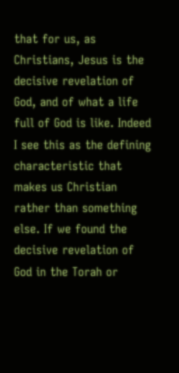that for us, as Christians, Jesus is the decisive revelation of God, and of what a life full of God is like. Indeed I see this as the defining characteristic that makes us Christian rather than something else. If we found the decisive revelation of God in the Torah or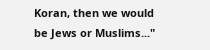Koran, then we would be Jews or Muslims..."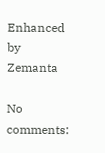Enhanced by Zemanta

No comments: